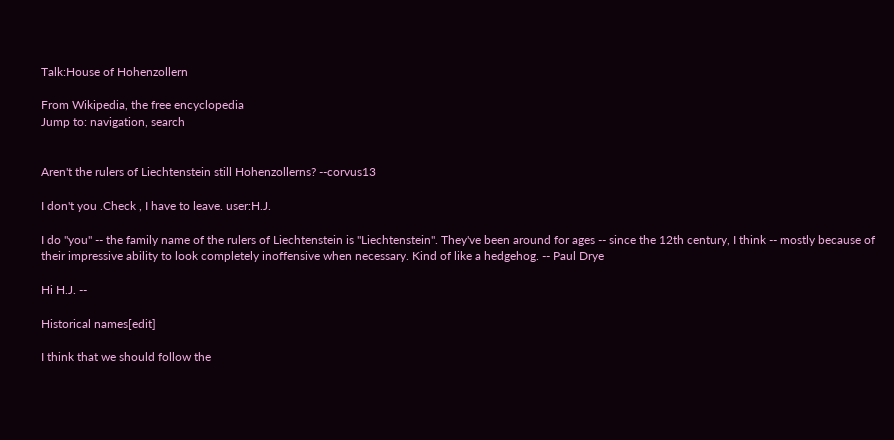Talk:House of Hohenzollern

From Wikipedia, the free encyclopedia
Jump to: navigation, search


Aren't the rulers of Liechtenstein still Hohenzollerns? --corvus13

I don't you .Check , I have to leave. user:H.J.

I do "you" -- the family name of the rulers of Liechtenstein is "Liechtenstein". They've been around for ages -- since the 12th century, I think -- mostly because of their impressive ability to look completely inoffensive when necessary. Kind of like a hedgehog. -- Paul Drye

Hi H.J. --

Historical names[edit]

I think that we should follow the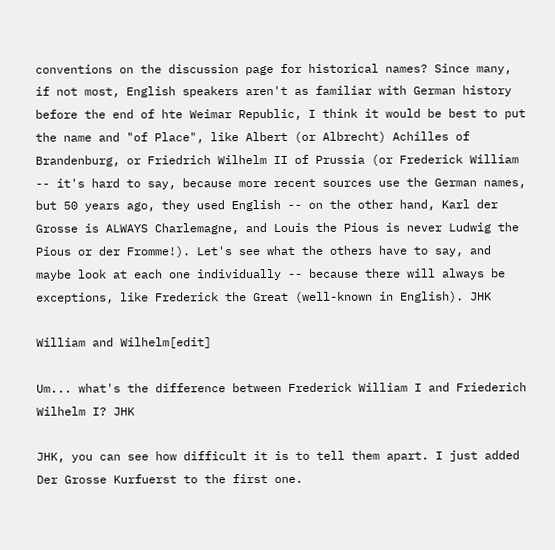conventions on the discussion page for historical names? Since many, if not most, English speakers aren't as familiar with German history before the end of hte Weimar Republic, I think it would be best to put the name and "of Place", like Albert (or Albrecht) Achilles of Brandenburg, or Friedrich Wilhelm II of Prussia (or Frederick William -- it's hard to say, because more recent sources use the German names, but 50 years ago, they used English -- on the other hand, Karl der Grosse is ALWAYS Charlemagne, and Louis the Pious is never Ludwig the Pious or der Fromme!). Let's see what the others have to say, and maybe look at each one individually -- because there will always be exceptions, like Frederick the Great (well-known in English). JHK

William and Wilhelm[edit]

Um... what's the difference between Frederick William I and Friederich Wilhelm I? JHK

JHK, you can see how difficult it is to tell them apart. I just added Der Grosse Kurfuerst to the first one.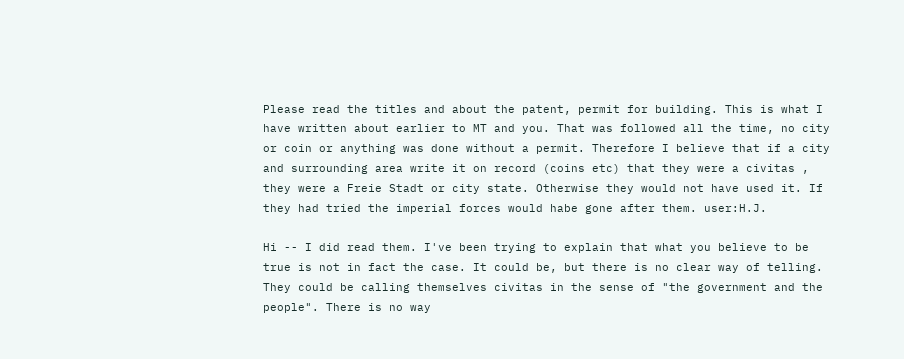Please read the titles and about the patent, permit for building. This is what I have written about earlier to MT and you. That was followed all the time, no city or coin or anything was done without a permit. Therefore I believe that if a city and surrounding area write it on record (coins etc) that they were a civitas , they were a Freie Stadt or city state. Otherwise they would not have used it. If they had tried the imperial forces would habe gone after them. user:H.J.

Hi -- I did read them. I've been trying to explain that what you believe to be true is not in fact the case. It could be, but there is no clear way of telling. They could be calling themselves civitas in the sense of "the government and the people". There is no way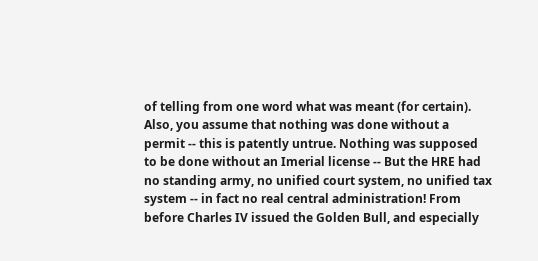of telling from one word what was meant (for certain). Also, you assume that nothing was done without a permit -- this is patently untrue. Nothing was supposed to be done without an Imerial license -- But the HRE had no standing army, no unified court system, no unified tax system -- in fact no real central administration! From before Charles IV issued the Golden Bull, and especially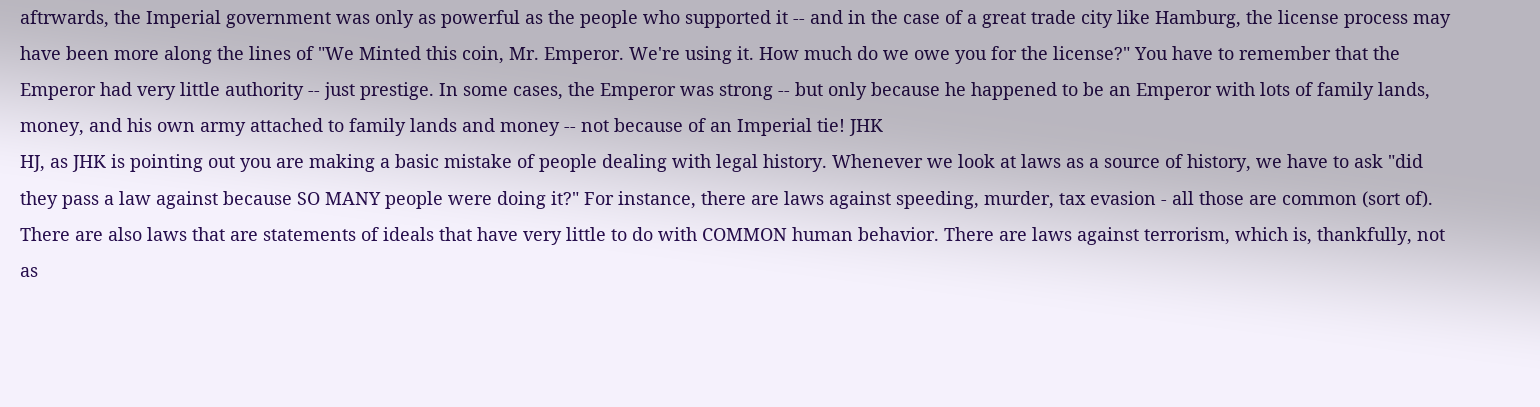aftrwards, the Imperial government was only as powerful as the people who supported it -- and in the case of a great trade city like Hamburg, the license process may have been more along the lines of "We Minted this coin, Mr. Emperor. We're using it. How much do we owe you for the license?" You have to remember that the Emperor had very little authority -- just prestige. In some cases, the Emperor was strong -- but only because he happened to be an Emperor with lots of family lands, money, and his own army attached to family lands and money -- not because of an Imperial tie! JHK
HJ, as JHK is pointing out you are making a basic mistake of people dealing with legal history. Whenever we look at laws as a source of history, we have to ask "did they pass a law against because SO MANY people were doing it?" For instance, there are laws against speeding, murder, tax evasion - all those are common (sort of). There are also laws that are statements of ideals that have very little to do with COMMON human behavior. There are laws against terrorism, which is, thankfully, not as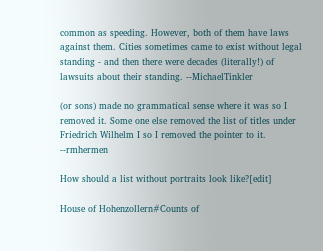common as speeding. However, both of them have laws against them. Cities sometimes came to exist without legal standing - and then there were decades (literally!) of lawsuits about their standing. --MichaelTinkler

(or sons) made no grammatical sense where it was so I removed it. Some one else removed the list of titles under Friedrich Wilhelm I so I removed the pointer to it. --rmhermen

How should a list without portraits look like?[edit]

House of Hohenzollern#Counts of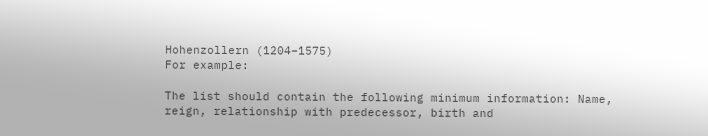Hohenzollern (1204–1575)
For example:

The list should contain the following minimum information: Name, reign, relationship with predecessor, birth and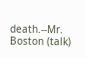death.--Mr. Boston (talk)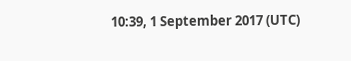10:39, 1 September 2017 (UTC)